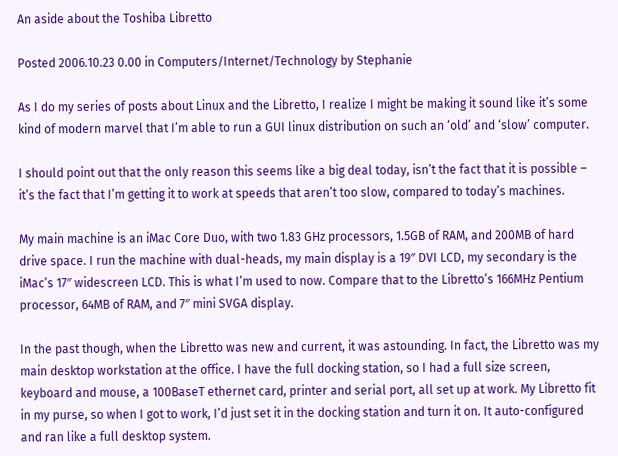An aside about the Toshiba Libretto

Posted 2006.10.23 0.00 in Computers/Internet/Technology by Stephanie

As I do my series of posts about Linux and the Libretto, I realize I might be making it sound like it’s some kind of modern marvel that I’m able to run a GUI linux distribution on such an ‘old’ and ‘slow’ computer.

I should point out that the only reason this seems like a big deal today, isn’t the fact that it is possible – it’s the fact that I’m getting it to work at speeds that aren’t too slow, compared to today’s machines.

My main machine is an iMac Core Duo, with two 1.83 GHz processors, 1.5GB of RAM, and 200MB of hard drive space. I run the machine with dual-heads, my main display is a 19″ DVI LCD, my secondary is the iMac’s 17″ widescreen LCD. This is what I’m used to now. Compare that to the Libretto’s 166MHz Pentium processor, 64MB of RAM, and 7″ mini SVGA display.

In the past though, when the Libretto was new and current, it was astounding. In fact, the Libretto was my main desktop workstation at the office. I have the full docking station, so I had a full size screen, keyboard and mouse, a 100BaseT ethernet card, printer and serial port, all set up at work. My Libretto fit in my purse, so when I got to work, I’d just set it in the docking station and turn it on. It auto-configured and ran like a full desktop system.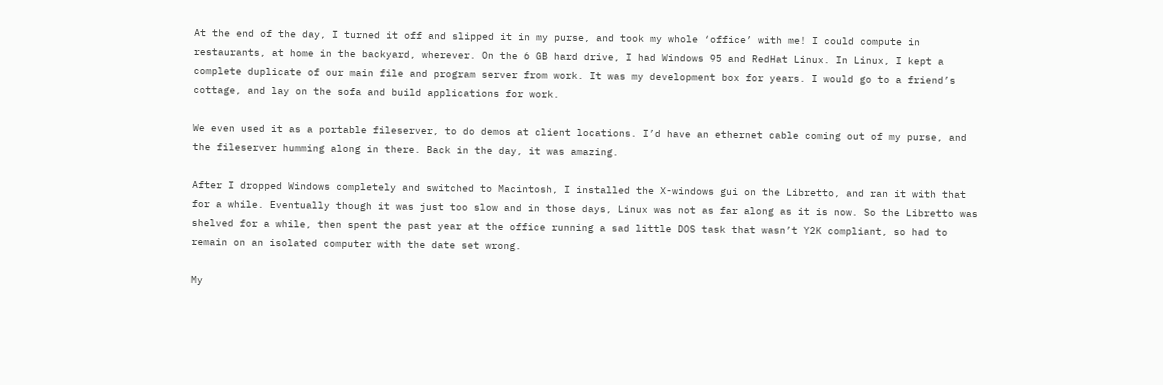At the end of the day, I turned it off and slipped it in my purse, and took my whole ‘office’ with me! I could compute in restaurants, at home in the backyard, wherever. On the 6 GB hard drive, I had Windows 95 and RedHat Linux. In Linux, I kept a complete duplicate of our main file and program server from work. It was my development box for years. I would go to a friend’s cottage, and lay on the sofa and build applications for work.

We even used it as a portable fileserver, to do demos at client locations. I’d have an ethernet cable coming out of my purse, and the fileserver humming along in there. Back in the day, it was amazing.

After I dropped Windows completely and switched to Macintosh, I installed the X-windows gui on the Libretto, and ran it with that for a while. Eventually though it was just too slow and in those days, Linux was not as far along as it is now. So the Libretto was shelved for a while, then spent the past year at the office running a sad little DOS task that wasn’t Y2K compliant, so had to remain on an isolated computer with the date set wrong.

My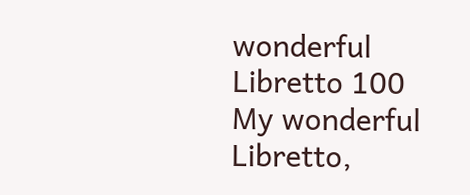wonderful Libretto 100
My wonderful Libretto,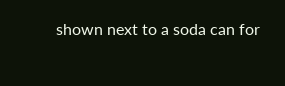shown next to a soda can for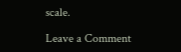scale.

Leave a Comment